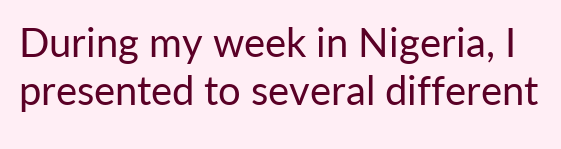During my week in Nigeria, I presented to several different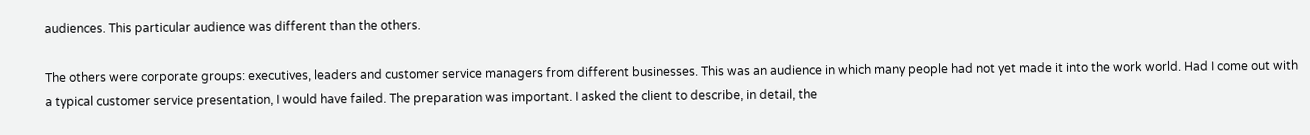audiences. This particular audience was different than the others.

The others were corporate groups: executives, leaders and customer service managers from different businesses. This was an audience in which many people had not yet made it into the work world. Had I come out with a typical customer service presentation, I would have failed. The preparation was important. I asked the client to describe, in detail, the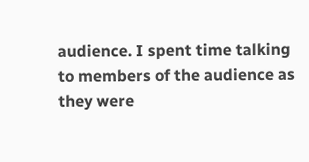audience. I spent time talking to members of the audience as they were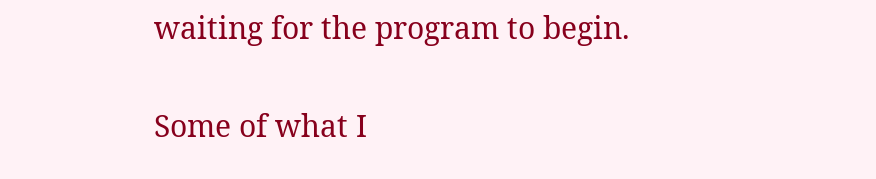waiting for the program to begin.

Some of what I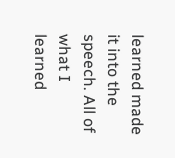learned made it into the speech. All of what I learned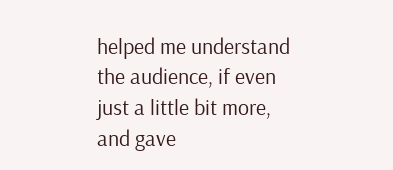helped me understand the audience, if even just a little bit more, and gave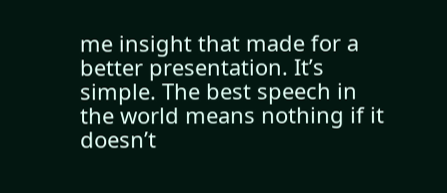me insight that made for a better presentation. It’s simple. The best speech in the world means nothing if it doesn’t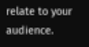relate to your audience.